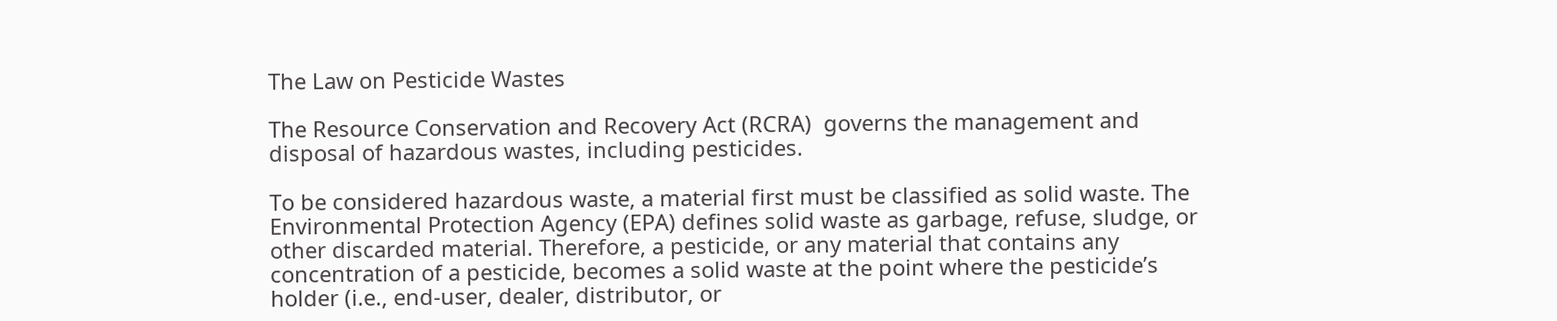The Law on Pesticide Wastes

The Resource Conservation and Recovery Act (RCRA)  governs the management and disposal of hazardous wastes, including pesticides.

To be considered hazardous waste, a material first must be classified as solid waste. The Environmental Protection Agency (EPA) defines solid waste as garbage, refuse, sludge, or other discarded material. Therefore, a pesticide, or any material that contains any concentration of a pesticide, becomes a solid waste at the point where the pesticide’s holder (i.e., end-user, dealer, distributor, or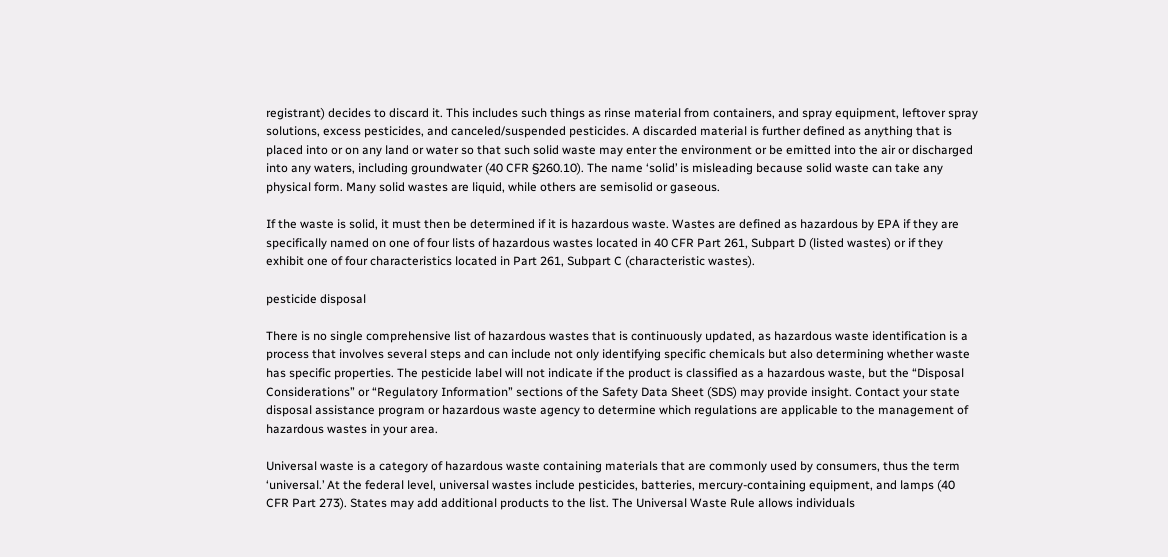registrant) decides to discard it. This includes such things as rinse material from containers, and spray equipment, leftover spray solutions, excess pesticides, and canceled/suspended pesticides. A discarded material is further defined as anything that is placed into or on any land or water so that such solid waste may enter the environment or be emitted into the air or discharged into any waters, including groundwater (40 CFR §260.10). The name ‘solid’ is misleading because solid waste can take any physical form. Many solid wastes are liquid, while others are semisolid or gaseous.

If the waste is solid, it must then be determined if it is hazardous waste. Wastes are defined as hazardous by EPA if they are specifically named on one of four lists of hazardous wastes located in 40 CFR Part 261, Subpart D (listed wastes) or if they exhibit one of four characteristics located in Part 261, Subpart C (characteristic wastes).

pesticide disposal

There is no single comprehensive list of hazardous wastes that is continuously updated, as hazardous waste identification is a process that involves several steps and can include not only identifying specific chemicals but also determining whether waste has specific properties. The pesticide label will not indicate if the product is classified as a hazardous waste, but the “Disposal Considerations” or “Regulatory Information” sections of the Safety Data Sheet (SDS) may provide insight. Contact your state disposal assistance program or hazardous waste agency to determine which regulations are applicable to the management of hazardous wastes in your area.

Universal waste is a category of hazardous waste containing materials that are commonly used by consumers, thus the term ‘universal.’ At the federal level, universal wastes include pesticides, batteries, mercury-containing equipment, and lamps (40 CFR Part 273). States may add additional products to the list. The Universal Waste Rule allows individuals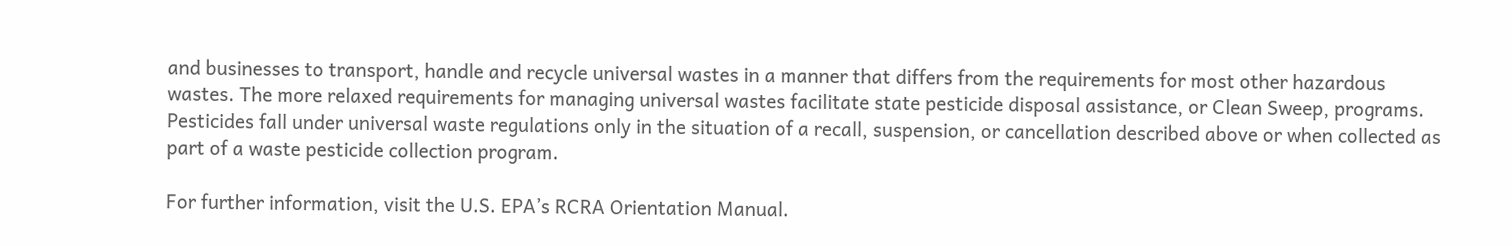and businesses to transport, handle and recycle universal wastes in a manner that differs from the requirements for most other hazardous wastes. The more relaxed requirements for managing universal wastes facilitate state pesticide disposal assistance, or Clean Sweep, programs. Pesticides fall under universal waste regulations only in the situation of a recall, suspension, or cancellation described above or when collected as part of a waste pesticide collection program.

For further information, visit the U.S. EPA’s RCRA Orientation Manual.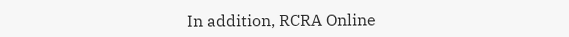In addition, RCRA Online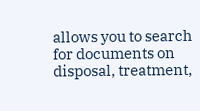allows you to search for documents on disposal, treatment,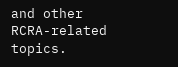and other RCRA-related topics.